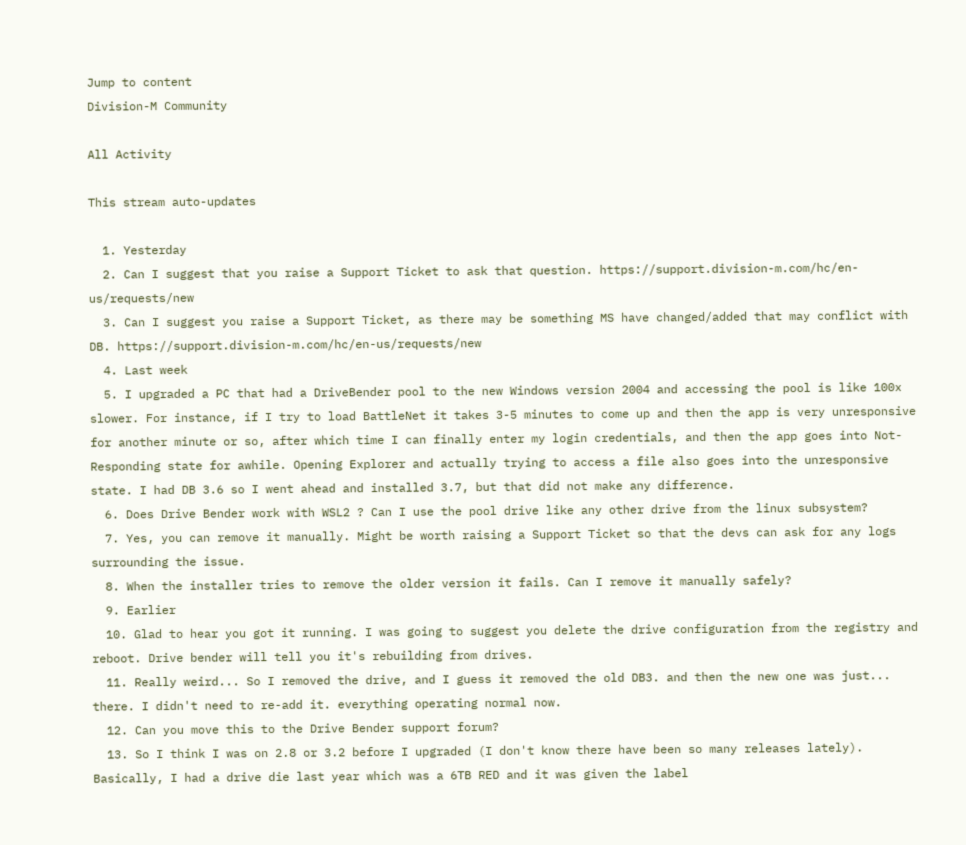Jump to content
Division-M Community

All Activity

This stream auto-updates

  1. Yesterday
  2. Can I suggest that you raise a Support Ticket to ask that question. https://support.division-m.com/hc/en-us/requests/new
  3. Can I suggest you raise a Support Ticket, as there may be something MS have changed/added that may conflict with DB. https://support.division-m.com/hc/en-us/requests/new
  4. Last week
  5. I upgraded a PC that had a DriveBender pool to the new Windows version 2004 and accessing the pool is like 100x slower. For instance, if I try to load BattleNet it takes 3-5 minutes to come up and then the app is very unresponsive for another minute or so, after which time I can finally enter my login credentials, and then the app goes into Not-Responding state for awhile. Opening Explorer and actually trying to access a file also goes into the unresponsive state. I had DB 3.6 so I went ahead and installed 3.7, but that did not make any difference.
  6. Does Drive Bender work with WSL2 ? Can I use the pool drive like any other drive from the linux subsystem?
  7. Yes, you can remove it manually. Might be worth raising a Support Ticket so that the devs can ask for any logs surrounding the issue.
  8. When the installer tries to remove the older version it fails. Can I remove it manually safely?
  9. Earlier
  10. Glad to hear you got it running. I was going to suggest you delete the drive configuration from the registry and reboot. Drive bender will tell you it's rebuilding from drives.
  11. Really weird... So I removed the drive, and I guess it removed the old DB3. and then the new one was just... there. I didn't need to re-add it. everything operating normal now.
  12. Can you move this to the Drive Bender support forum?
  13. So I think I was on 2.8 or 3.2 before I upgraded (I don't know there have been so many releases lately). Basically, I had a drive die last year which was a 6TB RED and it was given the label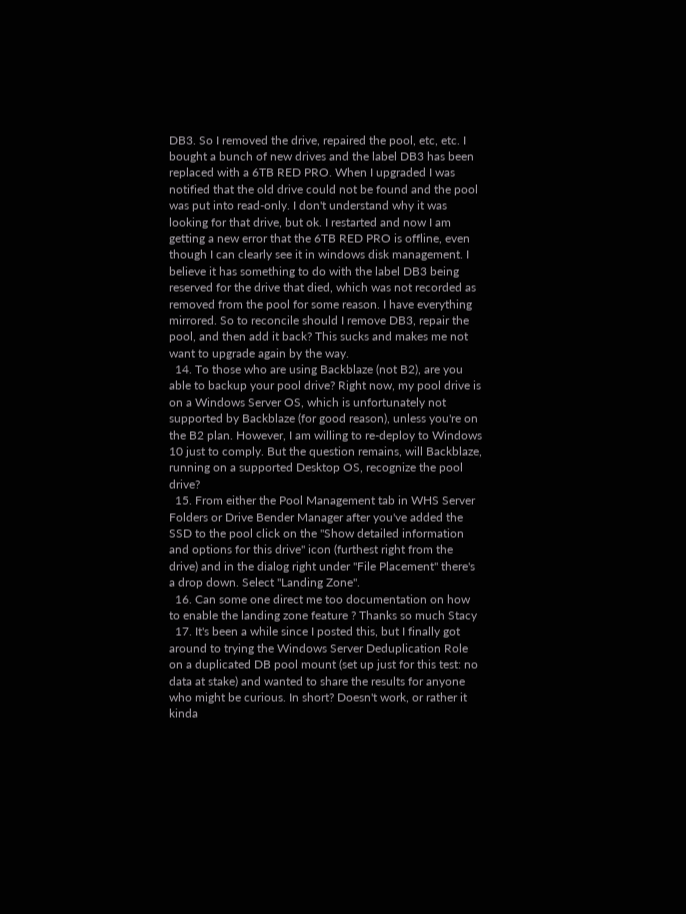DB3. So I removed the drive, repaired the pool, etc, etc. I bought a bunch of new drives and the label DB3 has been replaced with a 6TB RED PRO. When I upgraded I was notified that the old drive could not be found and the pool was put into read-only. I don't understand why it was looking for that drive, but ok. I restarted and now I am getting a new error that the 6TB RED PRO is offline, even though I can clearly see it in windows disk management. I believe it has something to do with the label DB3 being reserved for the drive that died, which was not recorded as removed from the pool for some reason. I have everything mirrored. So to reconcile should I remove DB3, repair the pool, and then add it back? This sucks and makes me not want to upgrade again by the way.
  14. To those who are using Backblaze (not B2), are you able to backup your pool drive? Right now, my pool drive is on a Windows Server OS, which is unfortunately not supported by Backblaze (for good reason), unless you're on the B2 plan. However, I am willing to re-deploy to Windows 10 just to comply. But the question remains, will Backblaze, running on a supported Desktop OS, recognize the pool drive?
  15. From either the Pool Management tab in WHS Server Folders or Drive Bender Manager after you've added the SSD to the pool click on the "Show detailed information and options for this drive" icon (furthest right from the drive) and in the dialog right under "File Placement" there's a drop down. Select "Landing Zone".
  16. Can some one direct me too documentation on how to enable the landing zone feature ? Thanks so much Stacy
  17. It's been a while since I posted this, but I finally got around to trying the Windows Server Deduplication Role on a duplicated DB pool mount (set up just for this test: no data at stake) and wanted to share the results for anyone who might be curious. In short? Doesn't work, or rather it kinda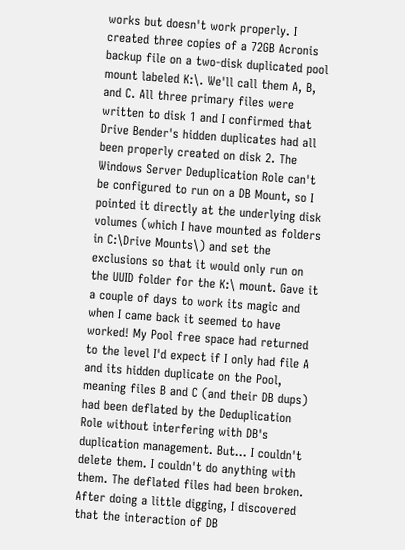works but doesn't work properly. I created three copies of a 72GB Acronis backup file on a two-disk duplicated pool mount labeled K:\. We'll call them A, B, and C. All three primary files were written to disk 1 and I confirmed that Drive Bender's hidden duplicates had all been properly created on disk 2. The Windows Server Deduplication Role can't be configured to run on a DB Mount, so I pointed it directly at the underlying disk volumes (which I have mounted as folders in C:\Drive Mounts\) and set the exclusions so that it would only run on the UUID folder for the K:\ mount. Gave it a couple of days to work its magic and when I came back it seemed to have worked! My Pool free space had returned to the level I'd expect if I only had file A and its hidden duplicate on the Pool, meaning files B and C (and their DB dups) had been deflated by the Deduplication Role without interfering with DB's duplication management. But... I couldn't delete them. I couldn't do anything with them. The deflated files had been broken. After doing a little digging, I discovered that the interaction of DB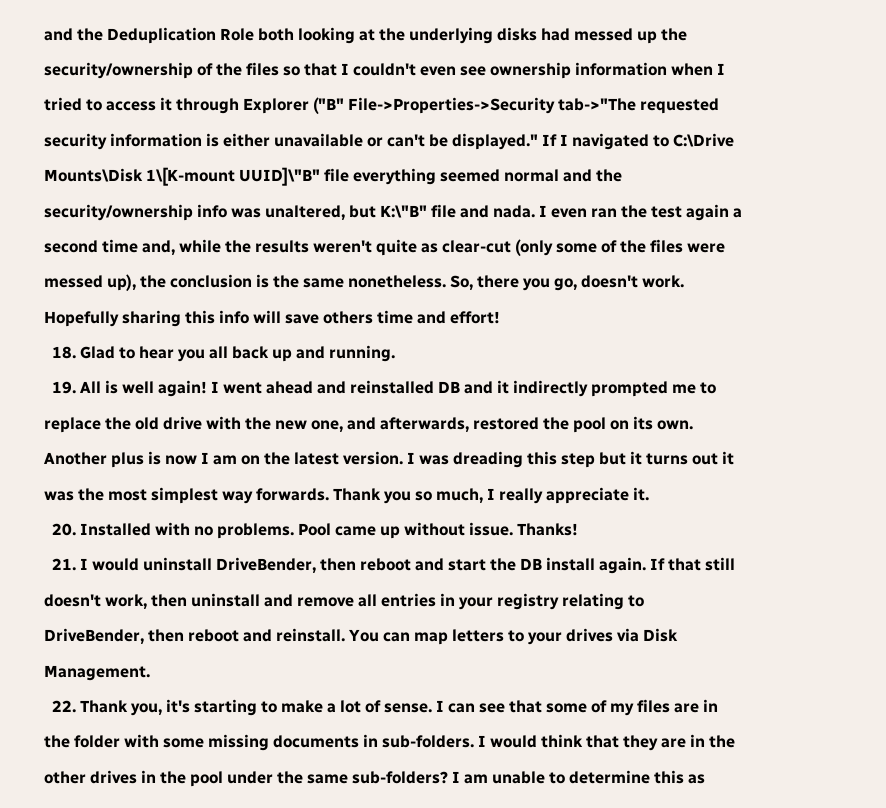and the Deduplication Role both looking at the underlying disks had messed up the security/ownership of the files so that I couldn't even see ownership information when I tried to access it through Explorer ("B" File->Properties->Security tab->"The requested security information is either unavailable or can't be displayed." If I navigated to C:\Drive Mounts\Disk 1\[K-mount UUID]\"B" file everything seemed normal and the security/ownership info was unaltered, but K:\"B" file and nada. I even ran the test again a second time and, while the results weren't quite as clear-cut (only some of the files were messed up), the conclusion is the same nonetheless. So, there you go, doesn't work. Hopefully sharing this info will save others time and effort!
  18. Glad to hear you all back up and running.
  19. All is well again! I went ahead and reinstalled DB and it indirectly prompted me to replace the old drive with the new one, and afterwards, restored the pool on its own. Another plus is now I am on the latest version. I was dreading this step but it turns out it was the most simplest way forwards. Thank you so much, I really appreciate it.
  20. Installed with no problems. Pool came up without issue. Thanks!
  21. I would uninstall DriveBender, then reboot and start the DB install again. If that still doesn't work, then uninstall and remove all entries in your registry relating to DriveBender, then reboot and reinstall. You can map letters to your drives via Disk Management.
  22. Thank you, it's starting to make a lot of sense. I can see that some of my files are in the folder with some missing documents in sub-folders. I would think that they are in the other drives in the pool under the same sub-folders? I am unable to determine this as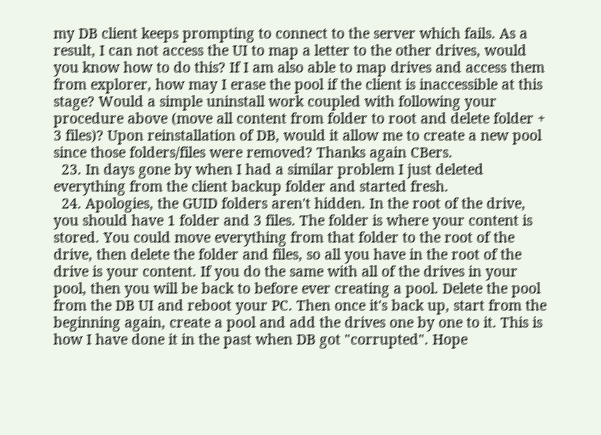my DB client keeps prompting to connect to the server which fails. As a result, I can not access the UI to map a letter to the other drives, would you know how to do this? If I am also able to map drives and access them from explorer, how may I erase the pool if the client is inaccessible at this stage? Would a simple uninstall work coupled with following your procedure above (move all content from folder to root and delete folder + 3 files)? Upon reinstallation of DB, would it allow me to create a new pool since those folders/files were removed? Thanks again CBers.
  23. In days gone by when I had a similar problem I just deleted everything from the client backup folder and started fresh.
  24. Apologies, the GUID folders aren't hidden. In the root of the drive, you should have 1 folder and 3 files. The folder is where your content is stored. You could move everything from that folder to the root of the drive, then delete the folder and files, so all you have in the root of the drive is your content. If you do the same with all of the drives in your pool, then you will be back to before ever creating a pool. Delete the pool from the DB UI and reboot your PC. Then once it's back up, start from the beginning again, create a pool and add the drives one by one to it. This is how I have done it in the past when DB got "corrupted". Hope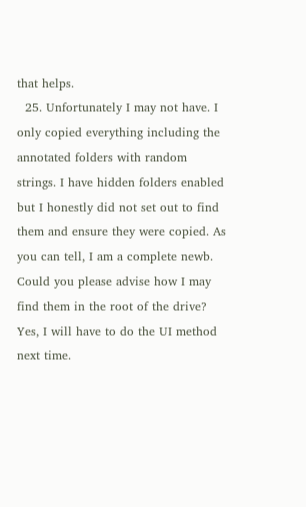that helps.
  25. Unfortunately I may not have. I only copied everything including the annotated folders with random strings. I have hidden folders enabled but I honestly did not set out to find them and ensure they were copied. As you can tell, I am a complete newb. Could you please advise how I may find them in the root of the drive? Yes, I will have to do the UI method next time.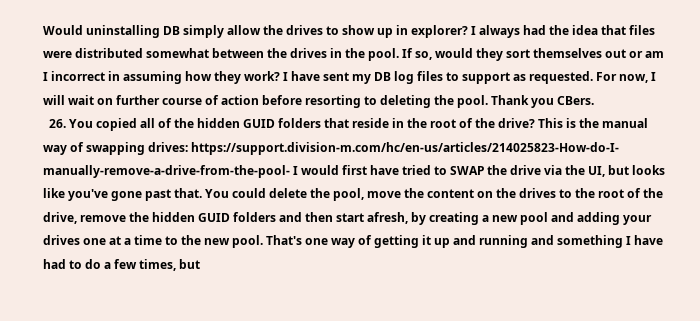Would uninstalling DB simply allow the drives to show up in explorer? I always had the idea that files were distributed somewhat between the drives in the pool. If so, would they sort themselves out or am I incorrect in assuming how they work? I have sent my DB log files to support as requested. For now, I will wait on further course of action before resorting to deleting the pool. Thank you CBers.
  26. You copied all of the hidden GUID folders that reside in the root of the drive? This is the manual way of swapping drives: https://support.division-m.com/hc/en-us/articles/214025823-How-do-I-manually-remove-a-drive-from-the-pool- I would first have tried to SWAP the drive via the UI, but looks like you've gone past that. You could delete the pool, move the content on the drives to the root of the drive, remove the hidden GUID folders and then start afresh, by creating a new pool and adding your drives one at a time to the new pool. That's one way of getting it up and running and something I have had to do a few times, but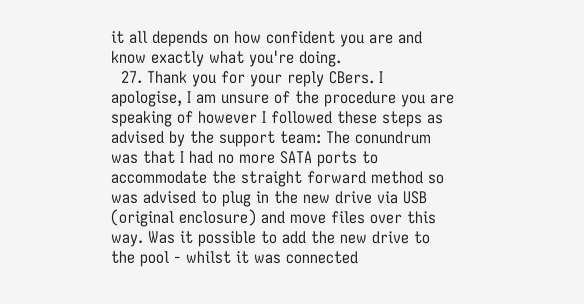it all depends on how confident you are and know exactly what you're doing.
  27. Thank you for your reply CBers. I apologise, I am unsure of the procedure you are speaking of however I followed these steps as advised by the support team: The conundrum was that I had no more SATA ports to accommodate the straight forward method so was advised to plug in the new drive via USB (original enclosure) and move files over this way. Was it possible to add the new drive to the pool - whilst it was connected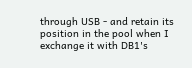through USB - and retain its position in the pool when I exchange it with DB1's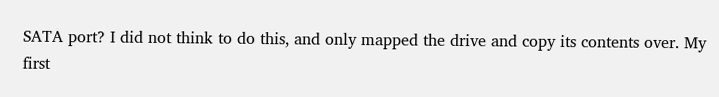SATA port? I did not think to do this, and only mapped the drive and copy its contents over. My first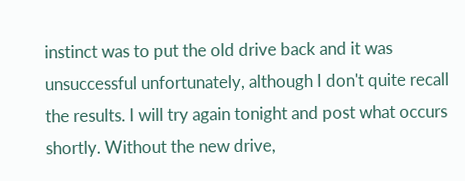instinct was to put the old drive back and it was unsuccessful unfortunately, although I don't quite recall the results. I will try again tonight and post what occurs shortly. Without the new drive,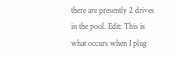there are presently 2 drives in the pool. Edit: This is what occurs when I plug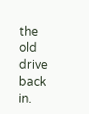the old drive back in.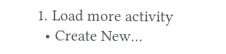1. Load more activity
  • Create New...